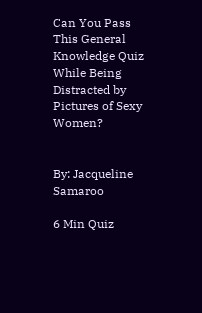Can You Pass This General Knowledge Quiz While Being Distracted by Pictures of Sexy Women?


By: Jacqueline Samaroo

6 Min Quiz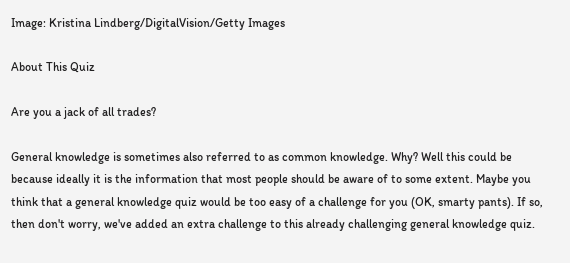Image: Kristina Lindberg/DigitalVision/Getty Images

About This Quiz

Are you a jack of all trades?

General knowledge is sometimes also referred to as common knowledge. Why? Well this could be because ideally it is the information that most people should be aware of to some extent. Maybe you think that a general knowledge quiz would be too easy of a challenge for you (OK, smarty pants). If so, then don't worry, we've added an extra challenge to this already challenging general knowledge quiz.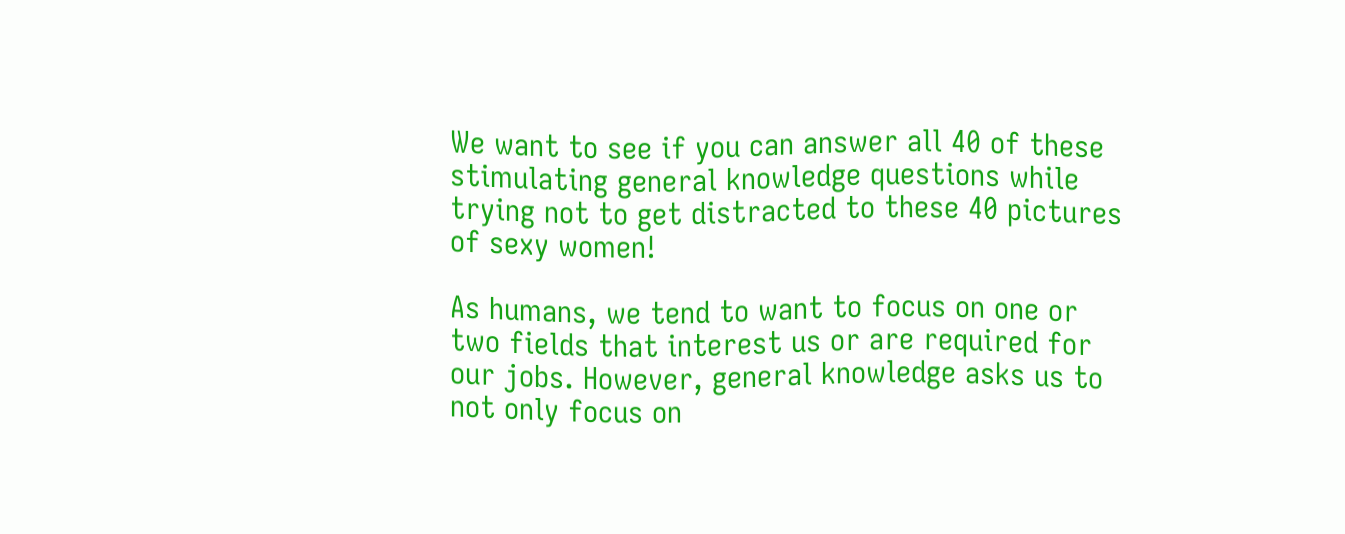We want to see if you can answer all 40 of these stimulating general knowledge questions while trying not to get distracted to these 40 pictures of sexy women!

As humans, we tend to want to focus on one or two fields that interest us or are required for our jobs. However, general knowledge asks us to not only focus on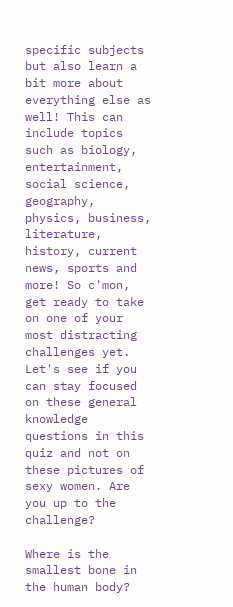specific subjects but also learn a bit more about everything else as well! This can include topics such as biology, entertainment, social science, geography, physics, business, literature, history, current news, sports and more! So c'mon, get ready to take on one of your most distracting challenges yet. Let's see if you can stay focused on these general knowledge questions in this quiz and not on these pictures of sexy women. Are you up to the challenge?

Where is the smallest bone in the human body?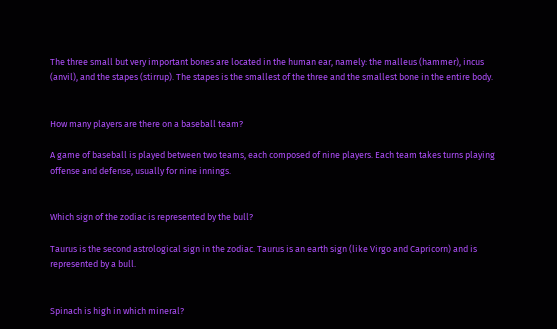The three small but very important bones are located in the human ear, namely: the malleus (hammer), incus (anvil), and the stapes (stirrup). The stapes is the smallest of the three and the smallest bone in the entire body.


How many players are there on a baseball team?

A game of baseball is played between two teams, each composed of nine players. Each team takes turns playing offense and defense, usually for nine innings.


Which sign of the zodiac is represented by the bull?

Taurus is the second astrological sign in the zodiac. Taurus is an earth sign (like Virgo and Capricorn) and is represented by a bull.


Spinach is high in which mineral?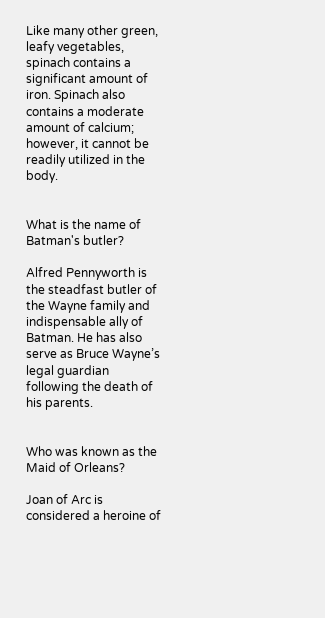Like many other green, leafy vegetables, spinach contains a significant amount of iron. Spinach also contains a moderate amount of calcium; however, it cannot be readily utilized in the body.


What is the name of Batman's butler?

Alfred Pennyworth is the steadfast butler of the Wayne family and indispensable ally of Batman. He has also serve as Bruce Wayne’s legal guardian following the death of his parents.


Who was known as the Maid of Orleans?

Joan of Arc is considered a heroine of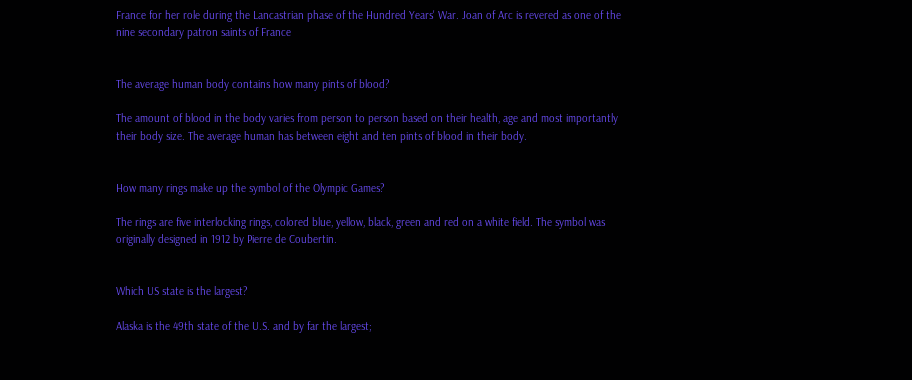France for her role during the Lancastrian phase of the Hundred Years' War. Joan of Arc is revered as one of the nine secondary patron saints of France


The average human body contains how many pints of blood?

The amount of blood in the body varies from person to person based on their health, age and most importantly their body size. The average human has between eight and ten pints of blood in their body.


How many rings make up the symbol of the Olympic Games?

The rings are five interlocking rings, colored blue, yellow, black, green and red on a white field. The symbol was originally designed in 1912 by Pierre de Coubertin.


Which US state is the largest?

Alaska is the 49th state of the U.S. and by far the largest;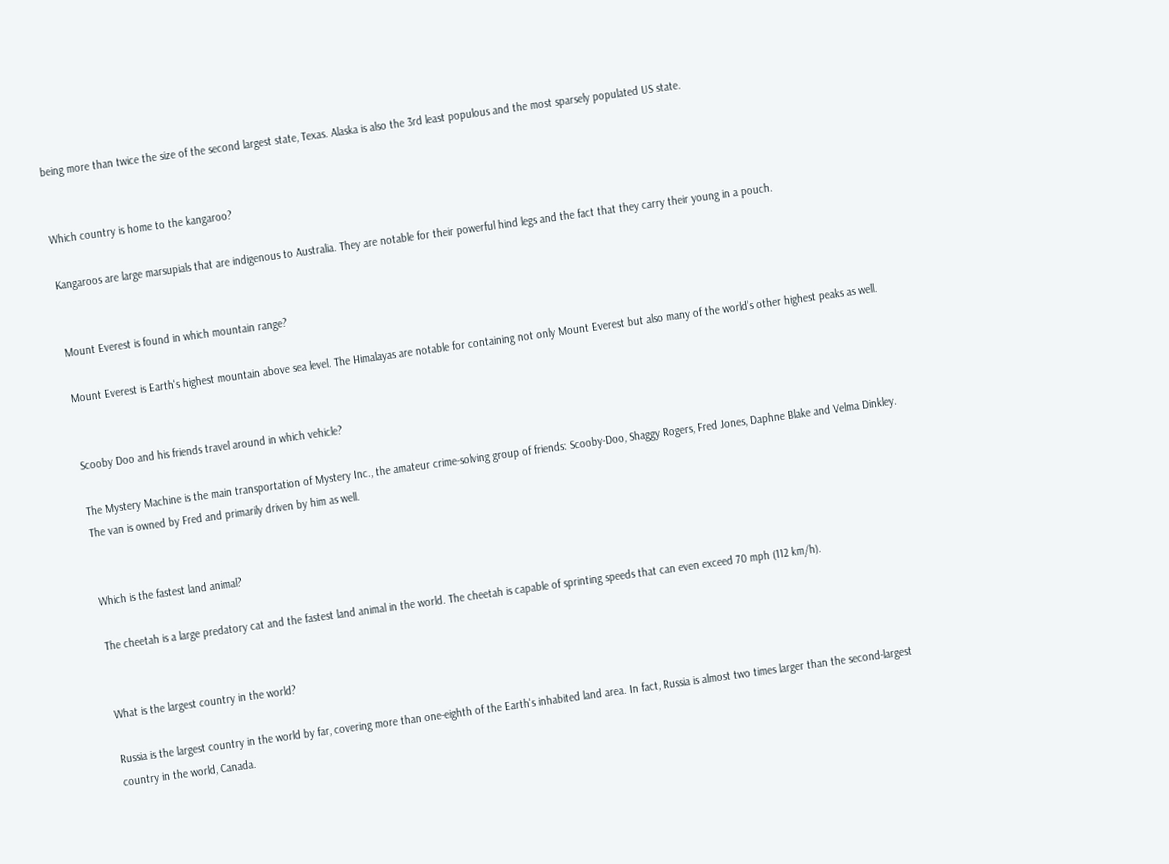being more than twice the size of the second largest state, Texas. Alaska is also the 3rd least populous and the most sparsely populated US state.


Which country is home to the kangaroo?

Kangaroos are large marsupials that are indigenous to Australia. They are notable for their powerful hind legs and the fact that they carry their young in a pouch.


Mount Everest is found in which mountain range?

Mount Everest is Earth's highest mountain above sea level. The Himalayas are notable for containing not only Mount Everest but also many of the world’s other highest peaks as well.


Scooby Doo and his friends travel around in which vehicle?

The Mystery Machine is the main transportation of Mystery Inc., the amateur crime-solving group of friends: Scooby-Doo, Shaggy Rogers, Fred Jones, Daphne Blake and Velma Dinkley. The van is owned by Fred and primarily driven by him as well.


Which is the fastest land animal?

The cheetah is a large predatory cat and the fastest land animal in the world. The cheetah is capable of sprinting speeds that can even exceed 70 mph (112 km/h).


What is the largest country in the world?

Russia is the largest country in the world by far, covering more than one-eighth of the Earth's inhabited land area. In fact, Russia is almost two times larger than the second-largest country in the world, Canada.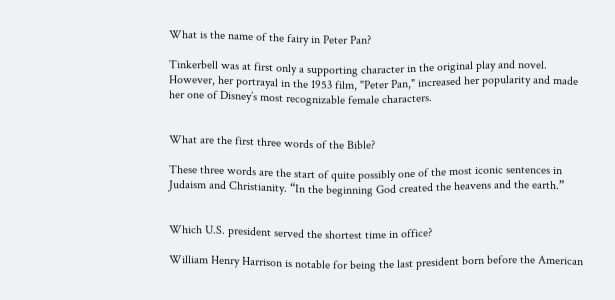What is the name of the fairy in Peter Pan?

Tinkerbell was at first only a supporting character in the original play and novel. However, her portrayal in the 1953 film, "Peter Pan," increased her popularity and made her one of Disney’s most recognizable female characters.


What are the first three words of the Bible?

These three words are the start of quite possibly one of the most iconic sentences in Judaism and Christianity. “In the beginning God created the heavens and the earth.”


Which U.S. president served the shortest time in office?

William Henry Harrison is notable for being the last president born before the American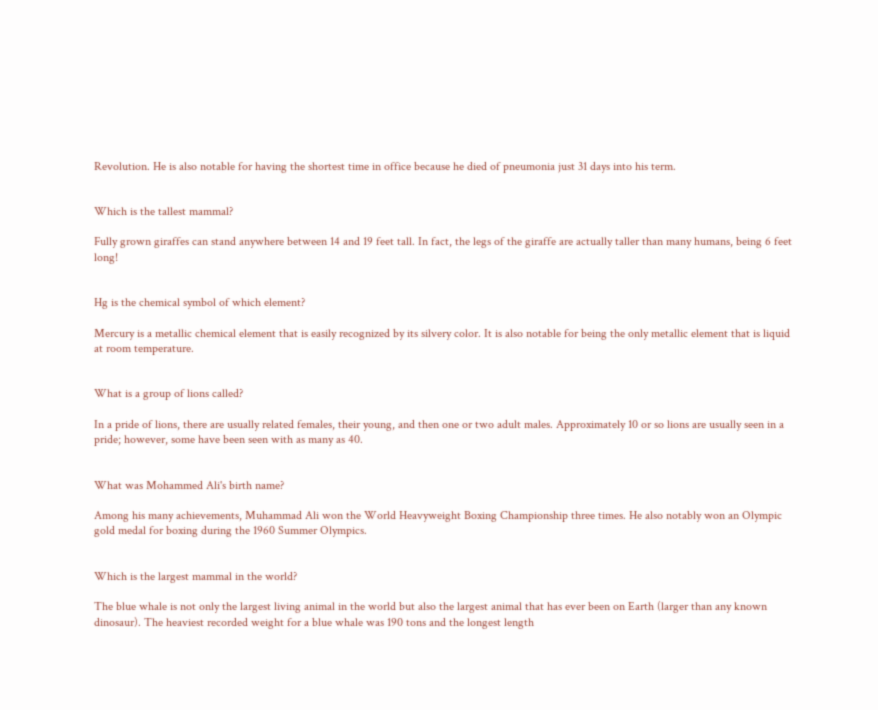Revolution. He is also notable for having the shortest time in office because he died of pneumonia just 31 days into his term.


Which is the tallest mammal?

Fully grown giraffes can stand anywhere between 14 and 19 feet tall. In fact, the legs of the giraffe are actually taller than many humans, being 6 feet long!


Hg is the chemical symbol of which element?

Mercury is a metallic chemical element that is easily recognized by its silvery color. It is also notable for being the only metallic element that is liquid at room temperature.


What is a group of lions called?

In a pride of lions, there are usually related females, their young, and then one or two adult males. Approximately 10 or so lions are usually seen in a pride; however, some have been seen with as many as 40.


What was Mohammed Ali's birth name?

Among his many achievements, Muhammad Ali won the World Heavyweight Boxing Championship three times. He also notably won an Olympic gold medal for boxing during the 1960 Summer Olympics.


Which is the largest mammal in the world?

The blue whale is not only the largest living animal in the world but also the largest animal that has ever been on Earth (larger than any known dinosaur). The heaviest recorded weight for a blue whale was 190 tons and the longest length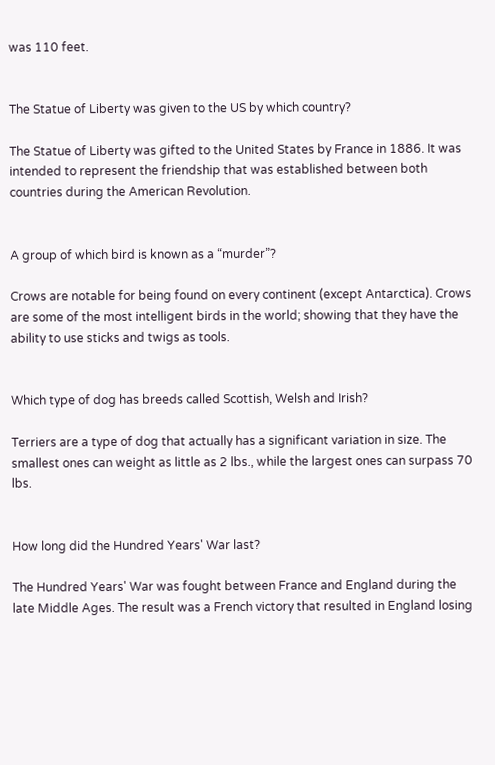was 110 feet.


The Statue of Liberty was given to the US by which country?

The Statue of Liberty was gifted to the United States by France in 1886. It was intended to represent the friendship that was established between both countries during the American Revolution.


A group of which bird is known as a “murder”?

Crows are notable for being found on every continent (except Antarctica). Crows are some of the most intelligent birds in the world; showing that they have the ability to use sticks and twigs as tools.


Which type of dog has breeds called Scottish, Welsh and Irish?

Terriers are a type of dog that actually has a significant variation in size. The smallest ones can weight as little as 2 lbs., while the largest ones can surpass 70 lbs.


How long did the Hundred Years' War last?

The Hundred Years' War was fought between France and England during the late Middle Ages. The result was a French victory that resulted in England losing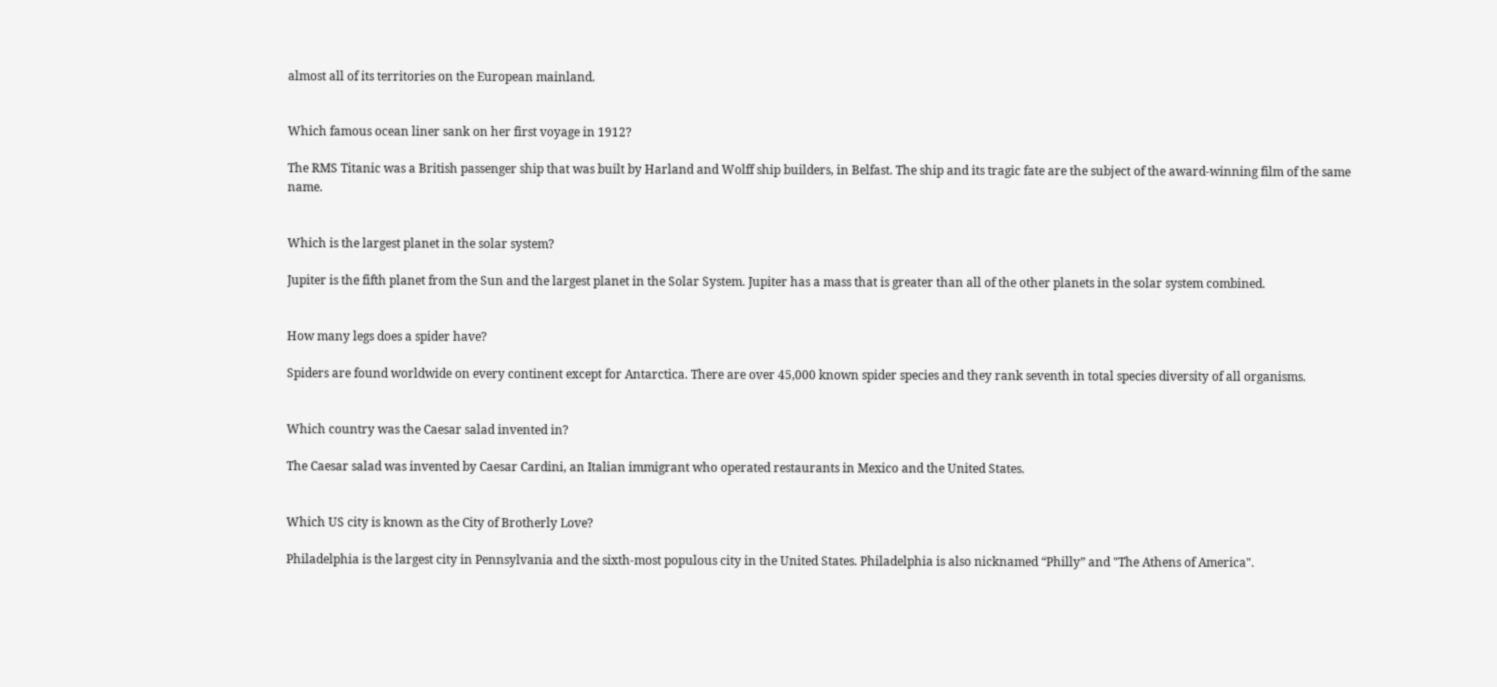almost all of its territories on the European mainland.


Which famous ocean liner sank on her first voyage in 1912?

The RMS Titanic was a British passenger ship that was built by Harland and Wolff ship builders, in Belfast. The ship and its tragic fate are the subject of the award-winning film of the same name.


Which is the largest planet in the solar system?

Jupiter is the fifth planet from the Sun and the largest planet in the Solar System. Jupiter has a mass that is greater than all of the other planets in the solar system combined.


How many legs does a spider have?

Spiders are found worldwide on every continent except for Antarctica. There are over 45,000 known spider species and they rank seventh in total species diversity of all organisms.


Which country was the Caesar salad invented in?

The Caesar salad was invented by Caesar Cardini, an Italian immigrant who operated restaurants in Mexico and the United States.


Which US city is known as the City of Brotherly Love?

Philadelphia is the largest city in Pennsylvania and the sixth-most populous city in the United States. Philadelphia is also nicknamed “Philly” and "The Athens of America".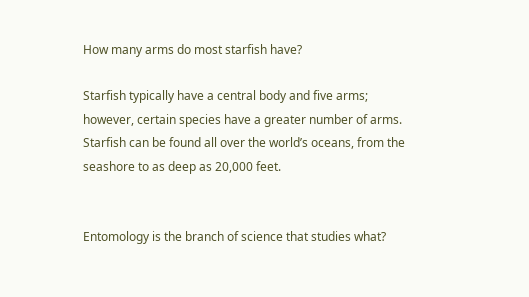How many arms do most starfish have?

Starfish typically have a central body and five arms; however, certain species have a greater number of arms. Starfish can be found all over the world’s oceans, from the seashore to as deep as 20,000 feet.


Entomology is the branch of science that studies what?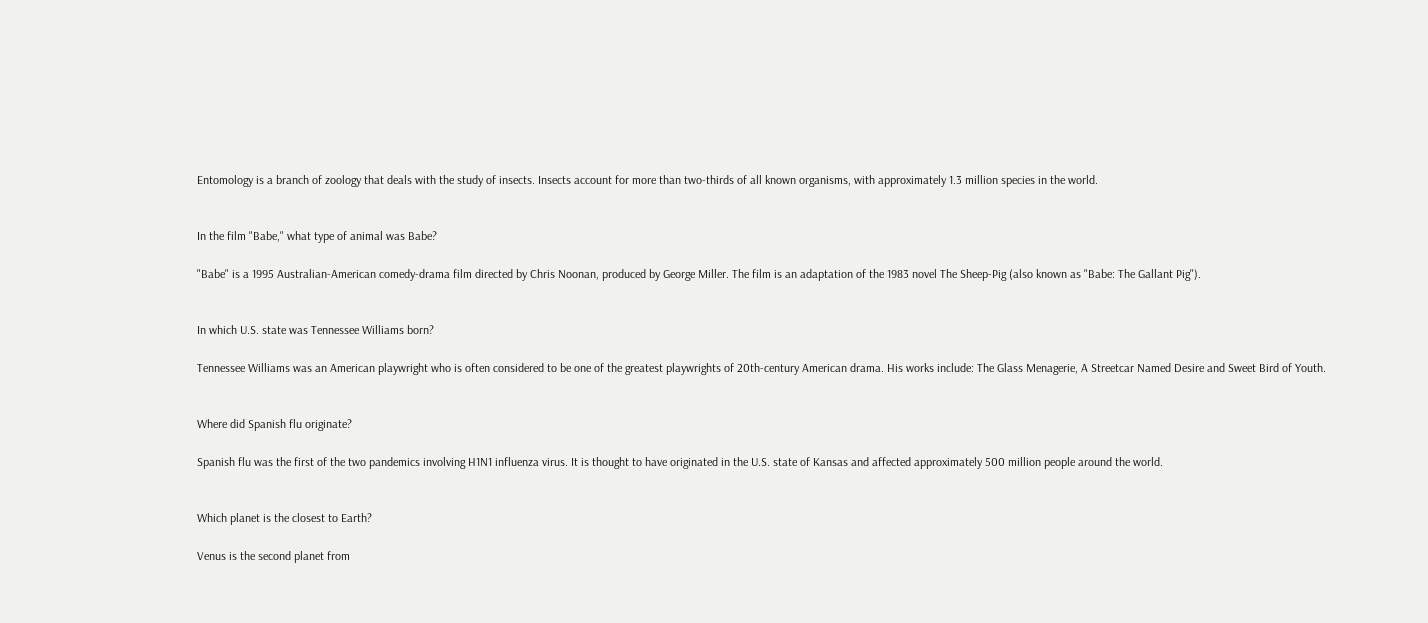Entomology is a branch of zoology that deals with the study of insects. Insects account for more than two-thirds of all known organisms, with approximately 1.3 million species in the world.


In the film "Babe," what type of animal was Babe?

"Babe" is a 1995 Australian-American comedy-drama film directed by Chris Noonan, produced by George Miller. The film is an adaptation of the 1983 novel The Sheep-Pig (also known as "Babe: The Gallant Pig").


In which U.S. state was Tennessee Williams born?

Tennessee Williams was an American playwright who is often considered to be one of the greatest playwrights of 20th-century American drama. His works include: The Glass Menagerie, A Streetcar Named Desire and Sweet Bird of Youth.


Where did Spanish flu originate?

Spanish flu was the first of the two pandemics involving H1N1 influenza virus. It is thought to have originated in the U.S. state of Kansas and affected approximately 500 million people around the world.


Which planet is the closest to Earth?

Venus is the second planet from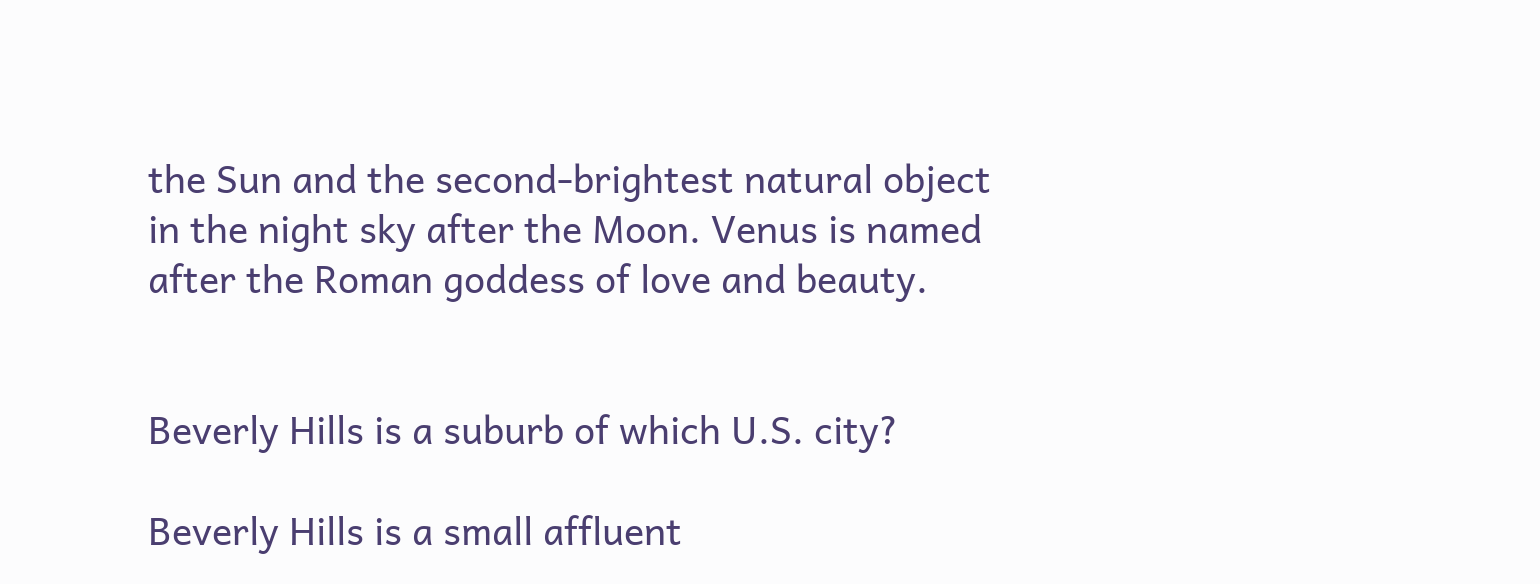the Sun and the second-brightest natural object in the night sky after the Moon. Venus is named after the Roman goddess of love and beauty.


Beverly Hills is a suburb of which U.S. city?

Beverly Hills is a small affluent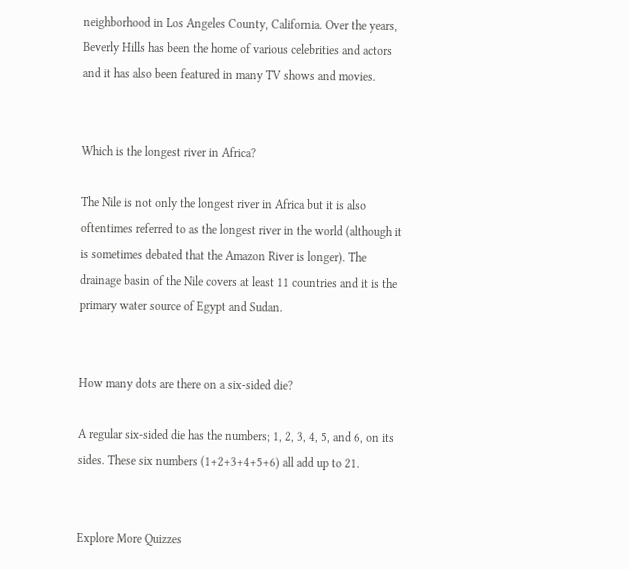neighborhood in Los Angeles County, California. Over the years, Beverly Hills has been the home of various celebrities and actors and it has also been featured in many TV shows and movies.


Which is the longest river in Africa?

The Nile is not only the longest river in Africa but it is also oftentimes referred to as the longest river in the world (although it is sometimes debated that the Amazon River is longer). The drainage basin of the Nile covers at least 11 countries and it is the primary water source of Egypt and Sudan.


How many dots are there on a six-sided die?

A regular six-sided die has the numbers; 1, 2, 3, 4, 5, and 6, on its sides. These six numbers (1+2+3+4+5+6) all add up to 21.


Explore More Quizzes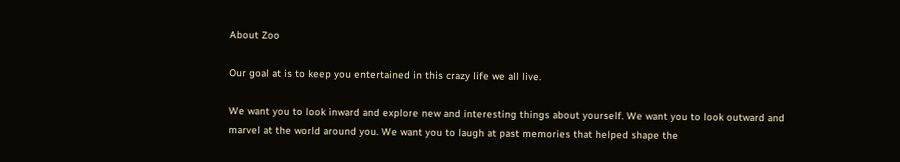About Zoo

Our goal at is to keep you entertained in this crazy life we all live.

We want you to look inward and explore new and interesting things about yourself. We want you to look outward and marvel at the world around you. We want you to laugh at past memories that helped shape the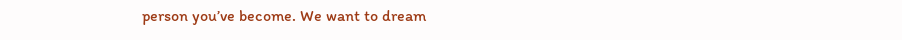person you’ve become. We want to dream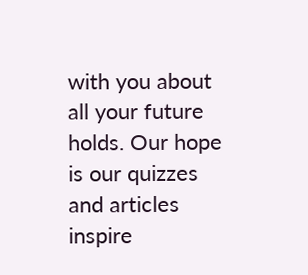with you about all your future holds. Our hope is our quizzes and articles inspire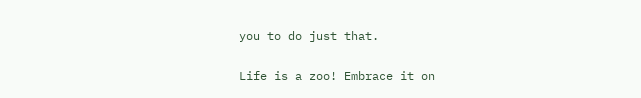you to do just that.

Life is a zoo! Embrace it on